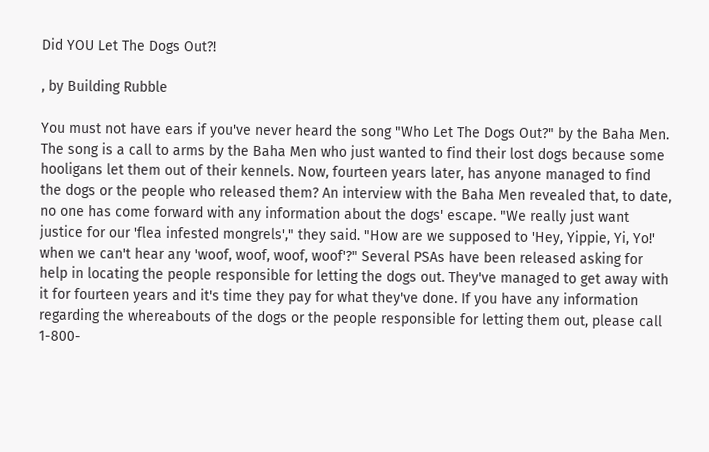Did YOU Let The Dogs Out?!

, by Building Rubble

You must not have ears if you've never heard the song "Who Let The Dogs Out?" by the Baha Men. The song is a call to arms by the Baha Men who just wanted to find their lost dogs because some hooligans let them out of their kennels. Now, fourteen years later, has anyone managed to find the dogs or the people who released them? An interview with the Baha Men revealed that, to date, no one has come forward with any information about the dogs' escape. "We really just want justice for our 'flea infested mongrels'," they said. "How are we supposed to 'Hey, Yippie, Yi, Yo!' when we can't hear any 'woof, woof, woof, woof'?" Several PSAs have been released asking for help in locating the people responsible for letting the dogs out. They've managed to get away with it for fourteen years and it's time they pay for what they've done. If you have any information regarding the whereabouts of the dogs or the people responsible for letting them out, please call 1-800-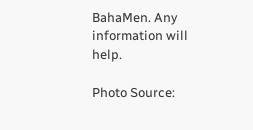BahaMen. Any information will help.

Photo Source: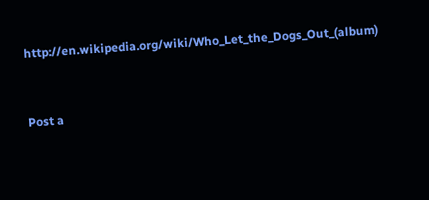http://en.wikipedia.org/wiki/Who_Let_the_Dogs_Out_(album)


Post a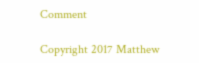Comment

Copyright 2017 Matthew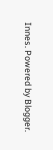Innes. Powered by Blogger.